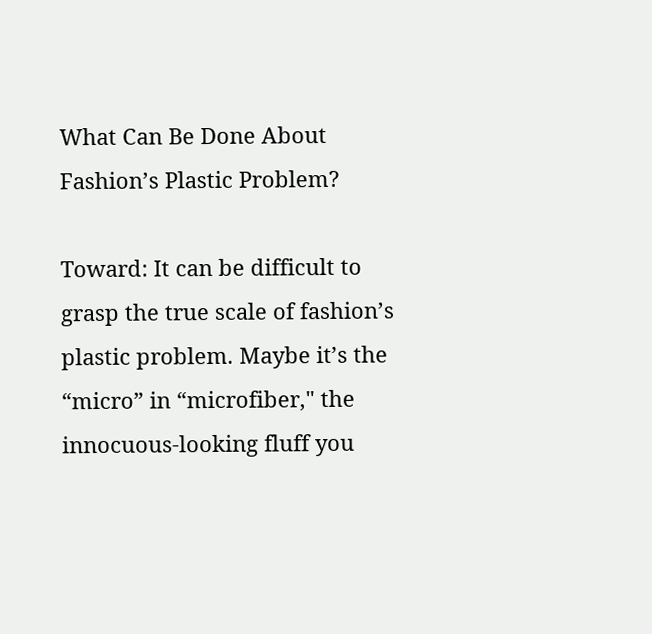What Can Be Done About Fashion’s Plastic Problem?

Toward: It can be difficult to grasp the true scale of fashion’s plastic problem. Maybe it’s the “micro” in “microfiber," the innocuous-looking fluff you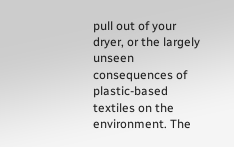pull out of your dryer, or the largely unseen consequences of plastic-based textiles on the environment. The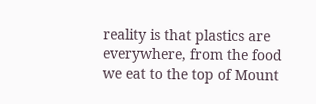reality is that plastics are everywhere, from the food we eat to the top of Mount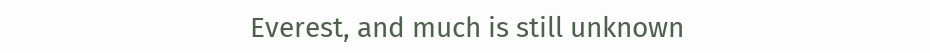Everest, and much is still unknown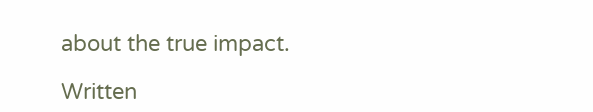about the true impact.

Written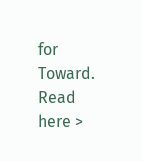for Toward. Read here >